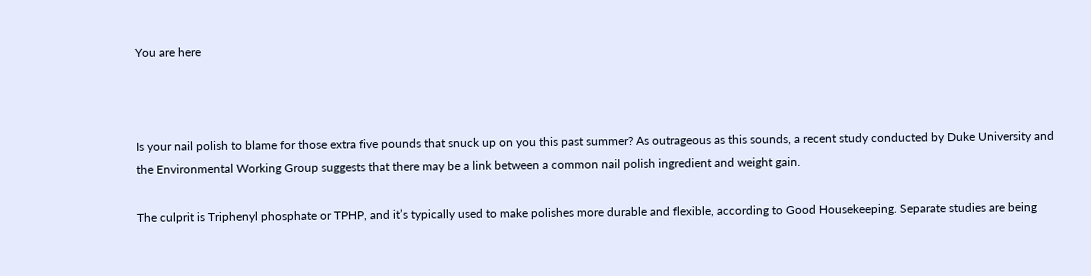You are here



Is your nail polish to blame for those extra five pounds that snuck up on you this past summer? As outrageous as this sounds, a recent study conducted by Duke University and the Environmental Working Group suggests that there may be a link between a common nail polish ingredient and weight gain.

The culprit is Triphenyl phosphate or TPHP, and it’s typically used to make polishes more durable and flexible, according to Good Housekeeping. Separate studies are being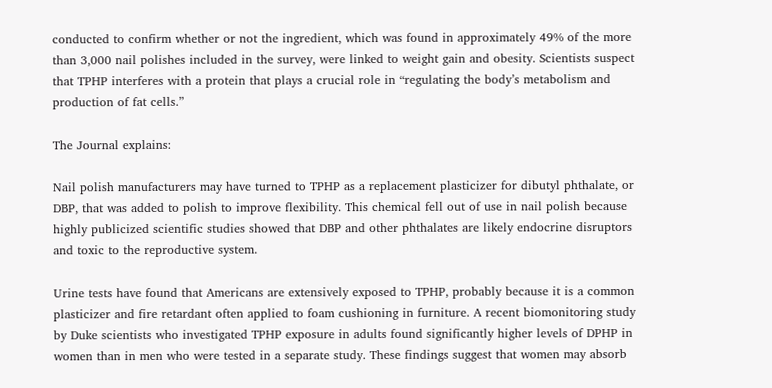conducted to confirm whether or not the ingredient, which was found in approximately 49% of the more than 3,000 nail polishes included in the survey, were linked to weight gain and obesity. Scientists suspect that TPHP interferes with a protein that plays a crucial role in “regulating the body’s metabolism and production of fat cells.”

The Journal explains:

Nail polish manufacturers may have turned to TPHP as a replacement plasticizer for dibutyl phthalate, or DBP, that was added to polish to improve flexibility. This chemical fell out of use in nail polish because highly publicized scientific studies showed that DBP and other phthalates are likely endocrine disruptors and toxic to the reproductive system.

Urine tests have found that Americans are extensively exposed to TPHP, probably because it is a common plasticizer and fire retardant often applied to foam cushioning in furniture. A recent biomonitoring study by Duke scientists who investigated TPHP exposure in adults found significantly higher levels of DPHP in women than in men who were tested in a separate study. These findings suggest that women may absorb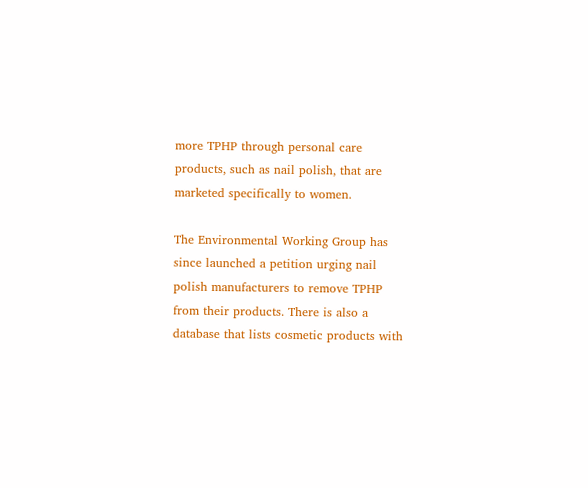more TPHP through personal care products, such as nail polish, that are marketed specifically to women.

The Environmental Working Group has since launched a petition urging nail polish manufacturers to remove TPHP from their products. There is also a database that lists cosmetic products with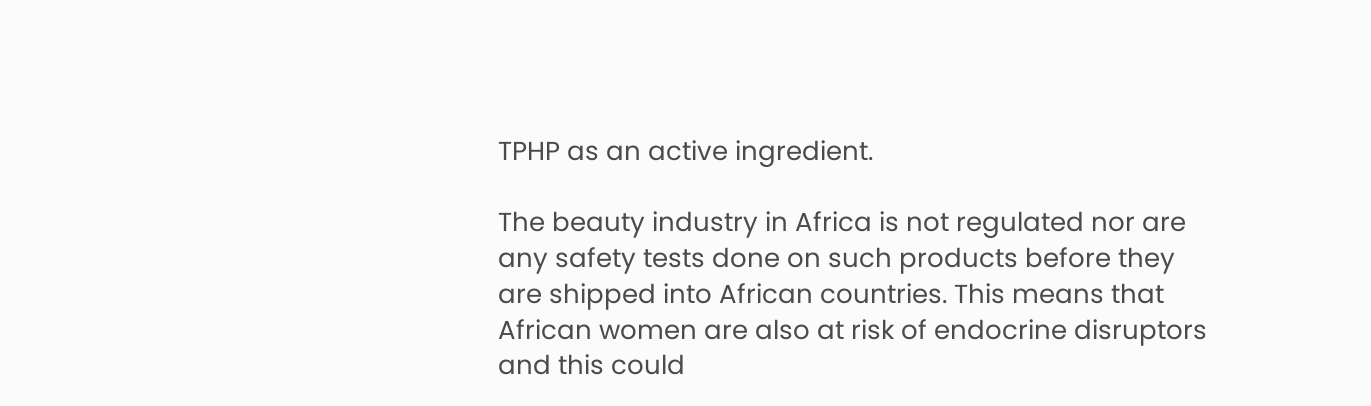TPHP as an active ingredient.

The beauty industry in Africa is not regulated nor are any safety tests done on such products before they are shipped into African countries. This means that African women are also at risk of endocrine disruptors and this could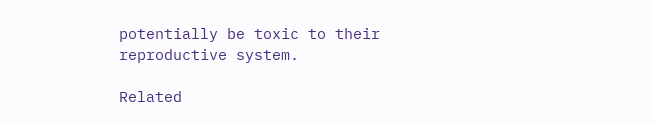potentially be toxic to their reproductive system.

Related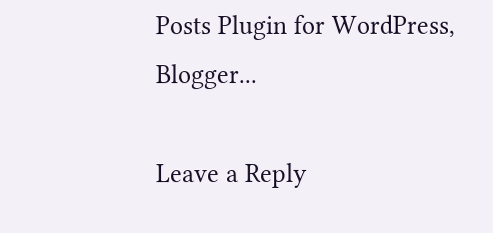Posts Plugin for WordPress, Blogger...

Leave a Reply